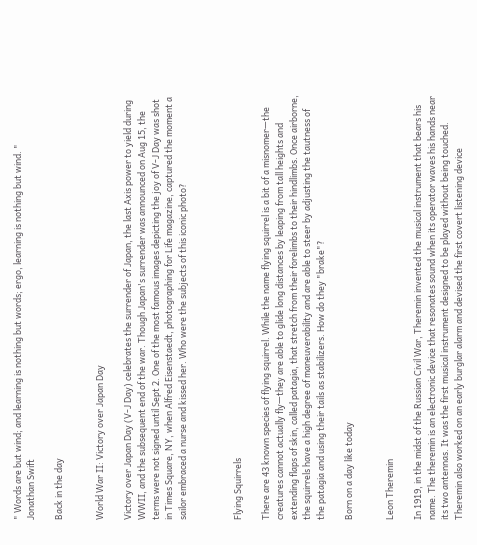" Words are but wind; and learning is nothing but words; ergo, learning is nothing but wind. "
Jonathan Swift

Back in the day


World War II: Victory over Japan Day

Victory over Japan Day (V-J Day) celebrates the surrender of Japan, the last Axis power to yield during WWII, and the subsequent end of the war. Though Japan's surrender was announced on Aug 15, the terms were not signed until Sept 2. One of the most famous images depicting the joy of V-J Day was shot in Times Square, NY, when Alfred Eisenstaedt, photographing for Life magazine, captured the moment a sailor embraced a nurse and kissed her. Who were the subjects of this iconic photo?



Flying Squirrels

There are 43 known species of flying squirrel. While the name flying squirrel is a bit of a misnomer—the creatures cannot actually fly—they are able to glide long distances by leaping from tall heights and extending flaps of skin, called patagia, that stretch from their forelimbs to their hindlimbs. Once airborne, the squirrels have a high degree of maneuverability and are able to steer by adjusting the tautness of the patagia and using their tails as stabilizers. How do they "brake"?

Born on a day like today


Leon Theremin

In 1919, in the midst of the Russian Civil War, Theremin invented the musical instrument that bears his name. The theremin is an electronic device that resonates sound when its operator waves his hands near its two antennas. It was the first musical instrument designed to be played without being touched. Theremin also worked on an early burglar alarm and devised the first covert listening device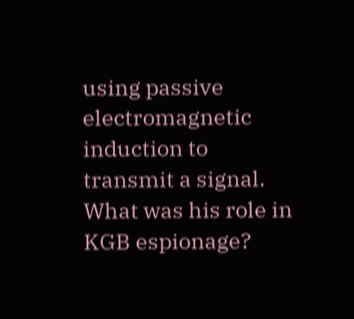using passive electromagnetic induction to transmit a signal. What was his role in KGB espionage?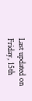Last updated on Friday, 15th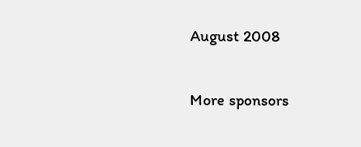August 2008

More sponsors